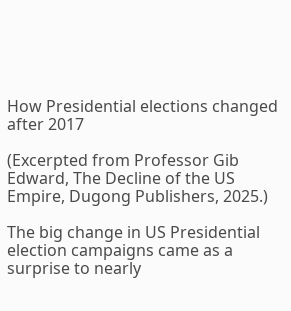How Presidential elections changed after 2017

(Excerpted from Professor Gib Edward, The Decline of the US Empire, Dugong Publishers, 2025.)

The big change in US Presidential election campaigns came as a surprise to nearly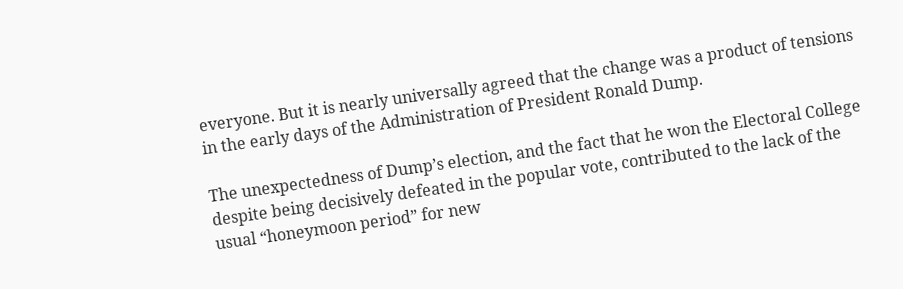everyone. But it is nearly universally agreed that the change was a product of tensions in the early days of the Administration of President Ronald Dump.

The unexpectedness of Dump’s election, and the fact that he won the Electoral College despite being decisively defeated in the popular vote, contributed to the lack of the usual “honeymoon period” for new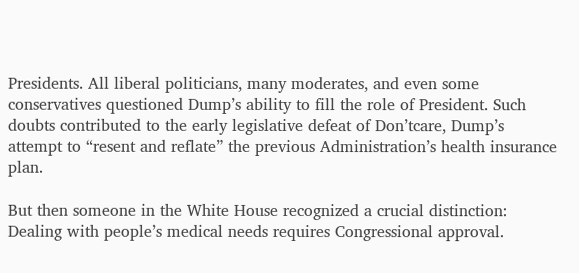Presidents. All liberal politicians, many moderates, and even some conservatives questioned Dump’s ability to fill the role of President. Such doubts contributed to the early legislative defeat of Don’tcare, Dump’s attempt to “resent and reflate” the previous Administration’s health insurance plan.

But then someone in the White House recognized a crucial distinction: Dealing with people’s medical needs requires Congressional approval.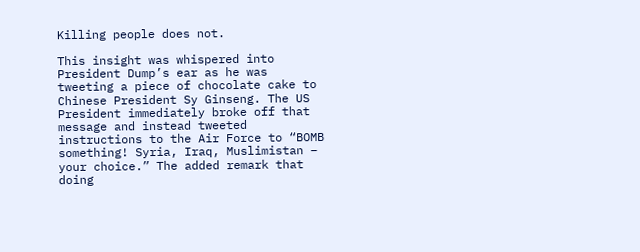Killing people does not.

This insight was whispered into President Dump’s ear as he was tweeting a piece of chocolate cake to Chinese President Sy Ginseng. The US President immediately broke off that message and instead tweeted instructions to the Air Force to “BOMB something! Syria, Iraq, Muslimistan – your choice.” The added remark that doing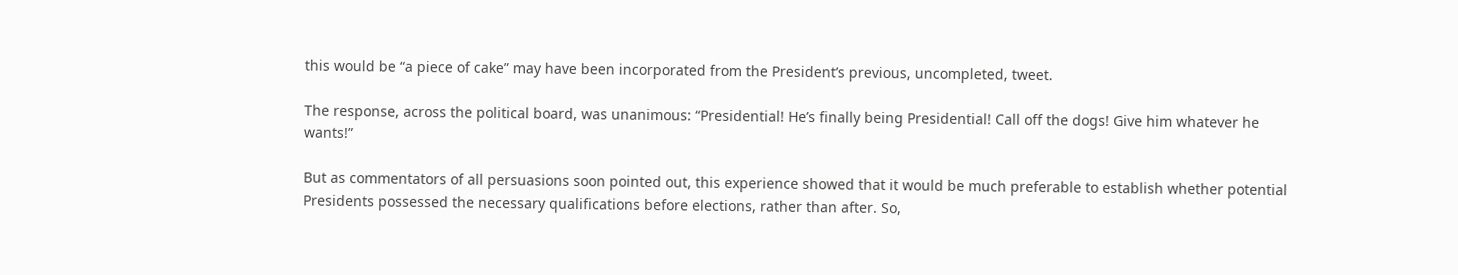this would be “a piece of cake” may have been incorporated from the President’s previous, uncompleted, tweet.

The response, across the political board, was unanimous: “Presidential! He’s finally being Presidential! Call off the dogs! Give him whatever he wants!”

But as commentators of all persuasions soon pointed out, this experience showed that it would be much preferable to establish whether potential Presidents possessed the necessary qualifications before elections, rather than after. So,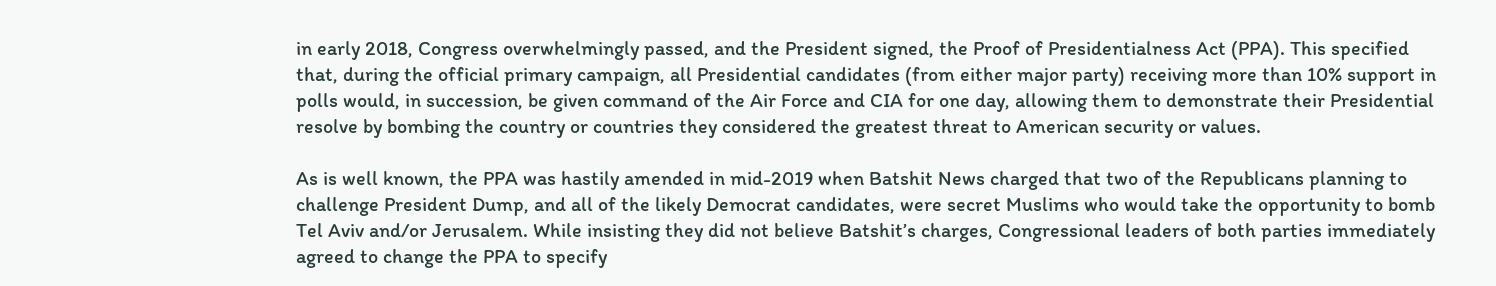in early 2018, Congress overwhelmingly passed, and the President signed, the Proof of Presidentialness Act (PPA). This specified that, during the official primary campaign, all Presidential candidates (from either major party) receiving more than 10% support in polls would, in succession, be given command of the Air Force and CIA for one day, allowing them to demonstrate their Presidential resolve by bombing the country or countries they considered the greatest threat to American security or values.

As is well known, the PPA was hastily amended in mid-2019 when Batshit News charged that two of the Republicans planning to challenge President Dump, and all of the likely Democrat candidates, were secret Muslims who would take the opportunity to bomb Tel Aviv and/or Jerusalem. While insisting they did not believe Batshit’s charges, Congressional leaders of both parties immediately agreed to change the PPA to specify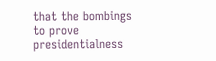that the bombings to prove presidentialness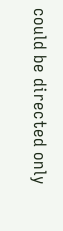could be directed only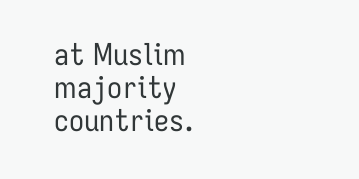at Muslim majority countries.